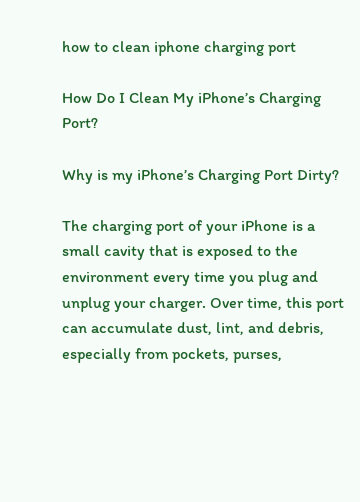how to clean iphone charging port

How Do I Clean My iPhone’s Charging Port?

Why is my iPhone’s Charging Port Dirty?

The charging port of your iPhone is a small cavity that is exposed to the environment every time you plug and unplug your charger. Over time, this port can accumulate dust, lint, and debris, especially from pockets, purses,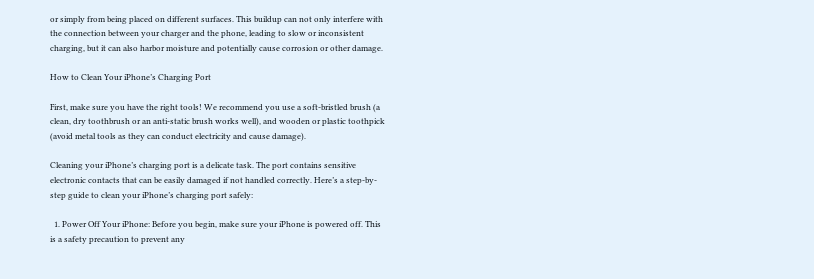or simply from being placed on different surfaces. This buildup can not only interfere with the connection between your charger and the phone, leading to slow or inconsistent charging, but it can also harbor moisture and potentially cause corrosion or other damage.

How to Clean Your iPhone’s Charging Port

First, make sure you have the right tools! We recommend you use a soft-bristled brush (a clean, dry toothbrush or an anti-static brush works well), and wooden or plastic toothpick (avoid metal tools as they can conduct electricity and cause damage).

Cleaning your iPhone’s charging port is a delicate task. The port contains sensitive electronic contacts that can be easily damaged if not handled correctly. Here’s a step-by-step guide to clean your iPhone’s charging port safely:

  1. Power Off Your iPhone: Before you begin, make sure your iPhone is powered off. This is a safety precaution to prevent any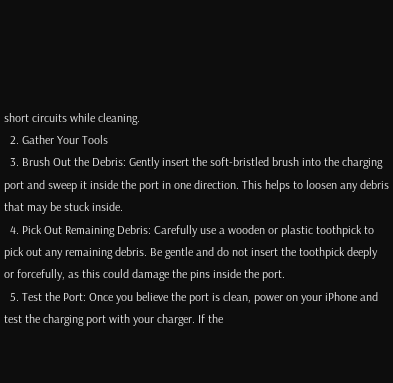short circuits while cleaning.
  2. Gather Your Tools
  3. Brush Out the Debris: Gently insert the soft-bristled brush into the charging port and sweep it inside the port in one direction. This helps to loosen any debris that may be stuck inside.
  4. Pick Out Remaining Debris: Carefully use a wooden or plastic toothpick to pick out any remaining debris. Be gentle and do not insert the toothpick deeply or forcefully, as this could damage the pins inside the port.
  5. Test the Port: Once you believe the port is clean, power on your iPhone and test the charging port with your charger. If the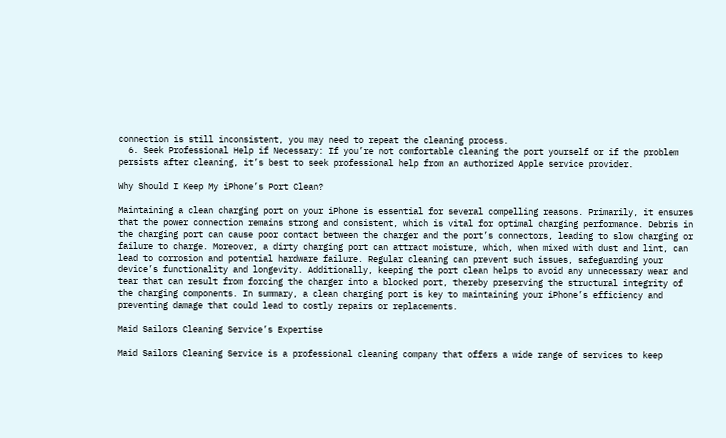connection is still inconsistent, you may need to repeat the cleaning process.
  6. Seek Professional Help if Necessary: If you’re not comfortable cleaning the port yourself or if the problem persists after cleaning, it’s best to seek professional help from an authorized Apple service provider.

Why Should I Keep My iPhone’s Port Clean?

Maintaining a clean charging port on your iPhone is essential for several compelling reasons. Primarily, it ensures that the power connection remains strong and consistent, which is vital for optimal charging performance. Debris in the charging port can cause poor contact between the charger and the port’s connectors, leading to slow charging or failure to charge. Moreover, a dirty charging port can attract moisture, which, when mixed with dust and lint, can lead to corrosion and potential hardware failure. Regular cleaning can prevent such issues, safeguarding your device’s functionality and longevity. Additionally, keeping the port clean helps to avoid any unnecessary wear and tear that can result from forcing the charger into a blocked port, thereby preserving the structural integrity of the charging components. In summary, a clean charging port is key to maintaining your iPhone’s efficiency and preventing damage that could lead to costly repairs or replacements.

Maid Sailors Cleaning Service’s Expertise

Maid Sailors Cleaning Service is a professional cleaning company that offers a wide range of services to keep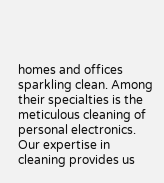homes and offices sparkling clean. Among their specialties is the meticulous cleaning of personal electronics. Our expertise in cleaning provides us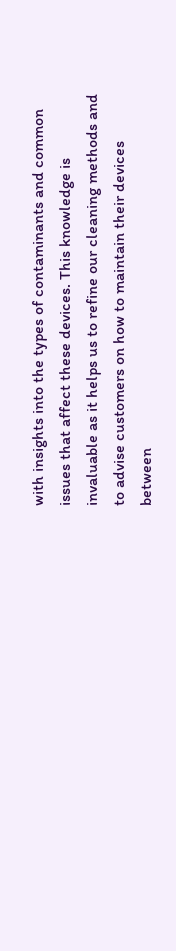with insights into the types of contaminants and common issues that affect these devices. This knowledge is invaluable as it helps us to refine our cleaning methods and to advise customers on how to maintain their devices between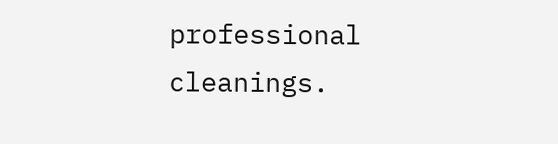professional cleanings.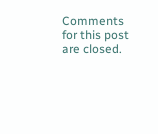Comments for this post are closed.